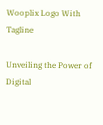Wooplix Logo With Tagline

Unveiling the Power of Digital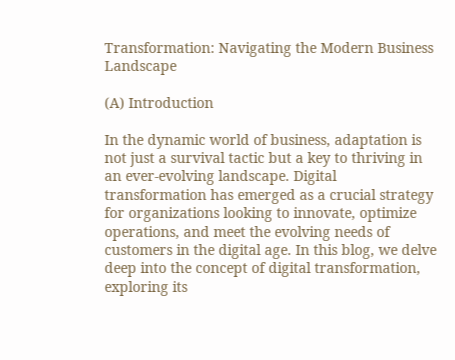Transformation: Navigating the Modern Business Landscape

(A) Introduction

In the dynamic world of business, adaptation is not just a survival tactic but a key to thriving in an ever-evolving landscape. Digital transformation has emerged as a crucial strategy for organizations looking to innovate, optimize operations, and meet the evolving needs of customers in the digital age. In this blog, we delve deep into the concept of digital transformation, exploring its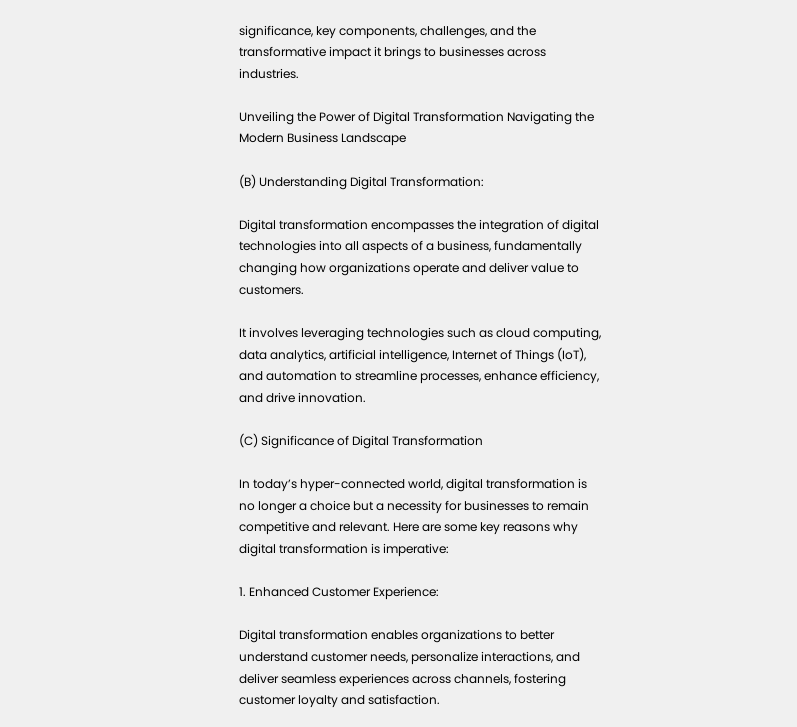significance, key components, challenges, and the transformative impact it brings to businesses across industries.

Unveiling the Power of Digital Transformation Navigating the Modern Business Landscape

(B) Understanding Digital Transformation:

Digital transformation encompasses the integration of digital technologies into all aspects of a business, fundamentally changing how organizations operate and deliver value to customers.

It involves leveraging technologies such as cloud computing, data analytics, artificial intelligence, Internet of Things (IoT), and automation to streamline processes, enhance efficiency, and drive innovation.

(C) Significance of Digital Transformation

In today’s hyper-connected world, digital transformation is no longer a choice but a necessity for businesses to remain competitive and relevant. Here are some key reasons why digital transformation is imperative:

1. Enhanced Customer Experience:

Digital transformation enables organizations to better understand customer needs, personalize interactions, and deliver seamless experiences across channels, fostering customer loyalty and satisfaction.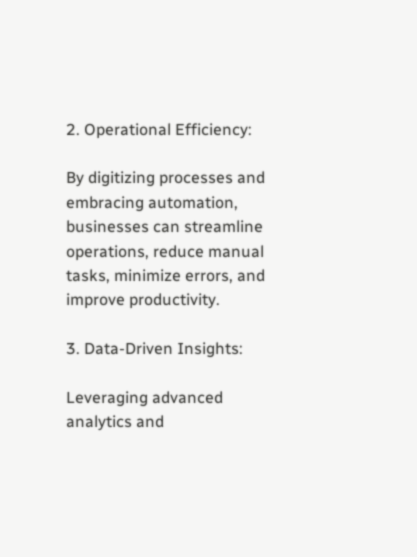2. Operational Efficiency:

By digitizing processes and embracing automation, businesses can streamline operations, reduce manual tasks, minimize errors, and improve productivity.

3. Data-Driven Insights:

Leveraging advanced analytics and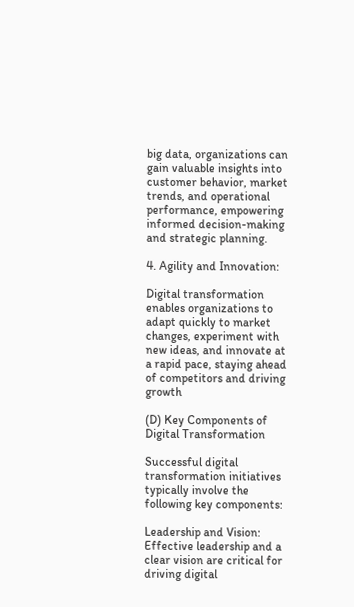big data, organizations can gain valuable insights into customer behavior, market trends, and operational performance, empowering informed decision-making and strategic planning.

4. Agility and Innovation:

Digital transformation enables organizations to adapt quickly to market changes, experiment with new ideas, and innovate at a rapid pace, staying ahead of competitors and driving growth

(D) Key Components of Digital Transformation

Successful digital transformation initiatives typically involve the following key components:

Leadership and Vision: Effective leadership and a clear vision are critical for driving digital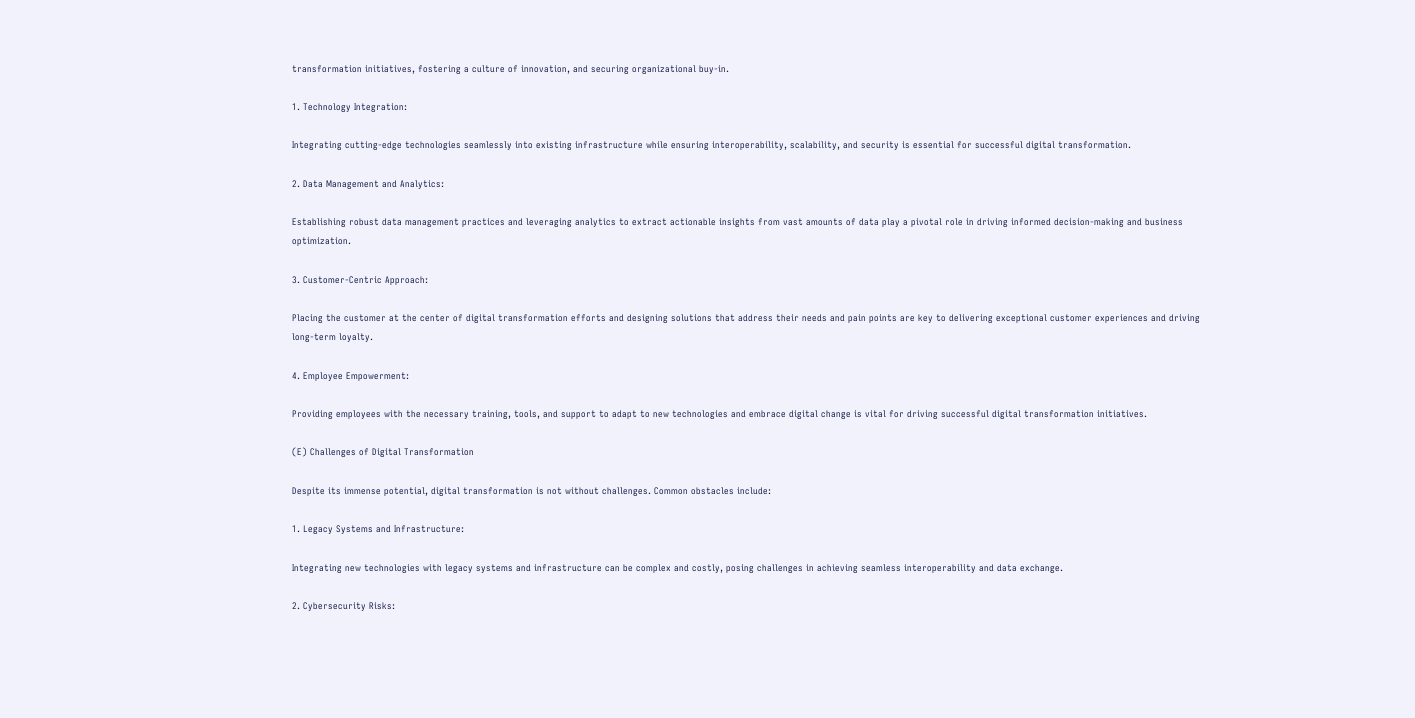transformation initiatives, fostering a culture of innovation, and securing organizational buy-in.

1. Technology Integration:

Integrating cutting-edge technologies seamlessly into existing infrastructure while ensuring interoperability, scalability, and security is essential for successful digital transformation.

2. Data Management and Analytics:

Establishing robust data management practices and leveraging analytics to extract actionable insights from vast amounts of data play a pivotal role in driving informed decision-making and business optimization.

3. Customer-Centric Approach:

Placing the customer at the center of digital transformation efforts and designing solutions that address their needs and pain points are key to delivering exceptional customer experiences and driving long-term loyalty.

4. Employee Empowerment:

Providing employees with the necessary training, tools, and support to adapt to new technologies and embrace digital change is vital for driving successful digital transformation initiatives.

(E) Challenges of Digital Transformation

Despite its immense potential, digital transformation is not without challenges. Common obstacles include:

1. Legacy Systems and Infrastructure:

Integrating new technologies with legacy systems and infrastructure can be complex and costly, posing challenges in achieving seamless interoperability and data exchange.

2. Cybersecurity Risks: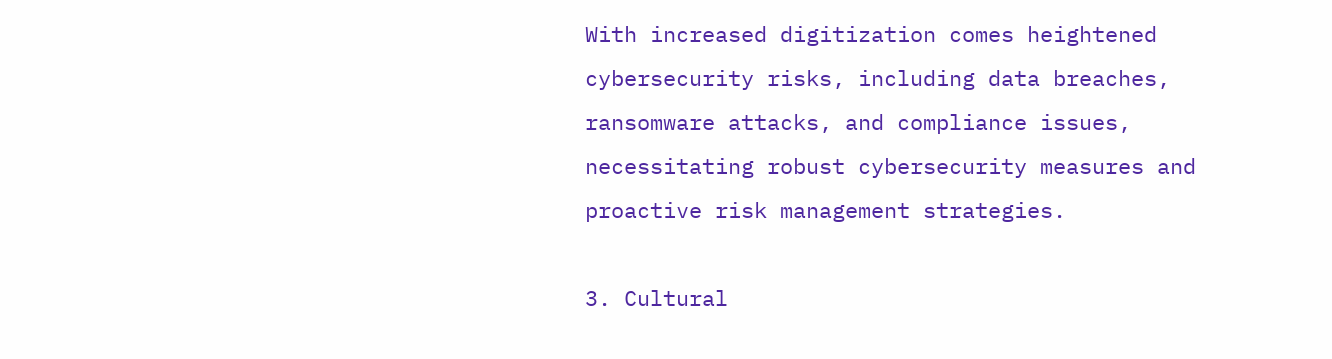With increased digitization comes heightened cybersecurity risks, including data breaches, ransomware attacks, and compliance issues, necessitating robust cybersecurity measures and proactive risk management strategies.

3. Cultural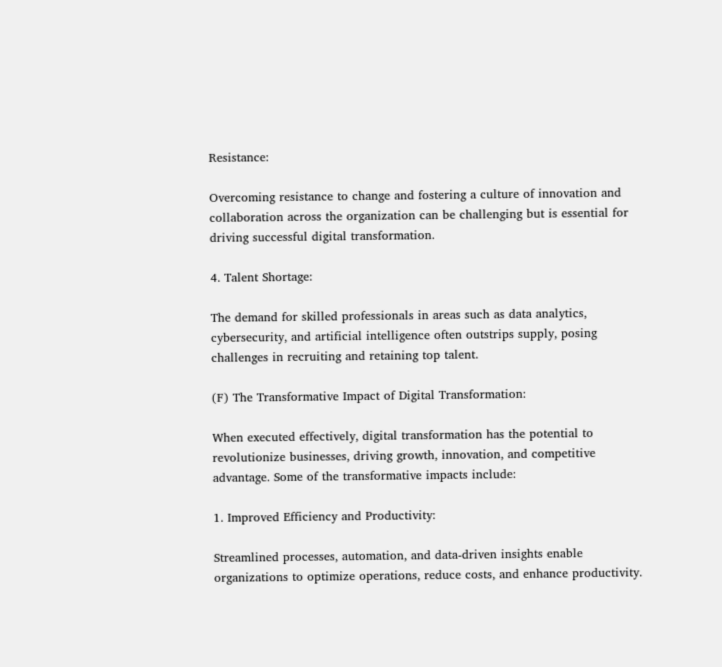Resistance:

Overcoming resistance to change and fostering a culture of innovation and collaboration across the organization can be challenging but is essential for driving successful digital transformation.

4. Talent Shortage:

The demand for skilled professionals in areas such as data analytics, cybersecurity, and artificial intelligence often outstrips supply, posing challenges in recruiting and retaining top talent.

(F) The Transformative Impact of Digital Transformation:

When executed effectively, digital transformation has the potential to revolutionize businesses, driving growth, innovation, and competitive advantage. Some of the transformative impacts include:

1. Improved Efficiency and Productivity:

Streamlined processes, automation, and data-driven insights enable organizations to optimize operations, reduce costs, and enhance productivity.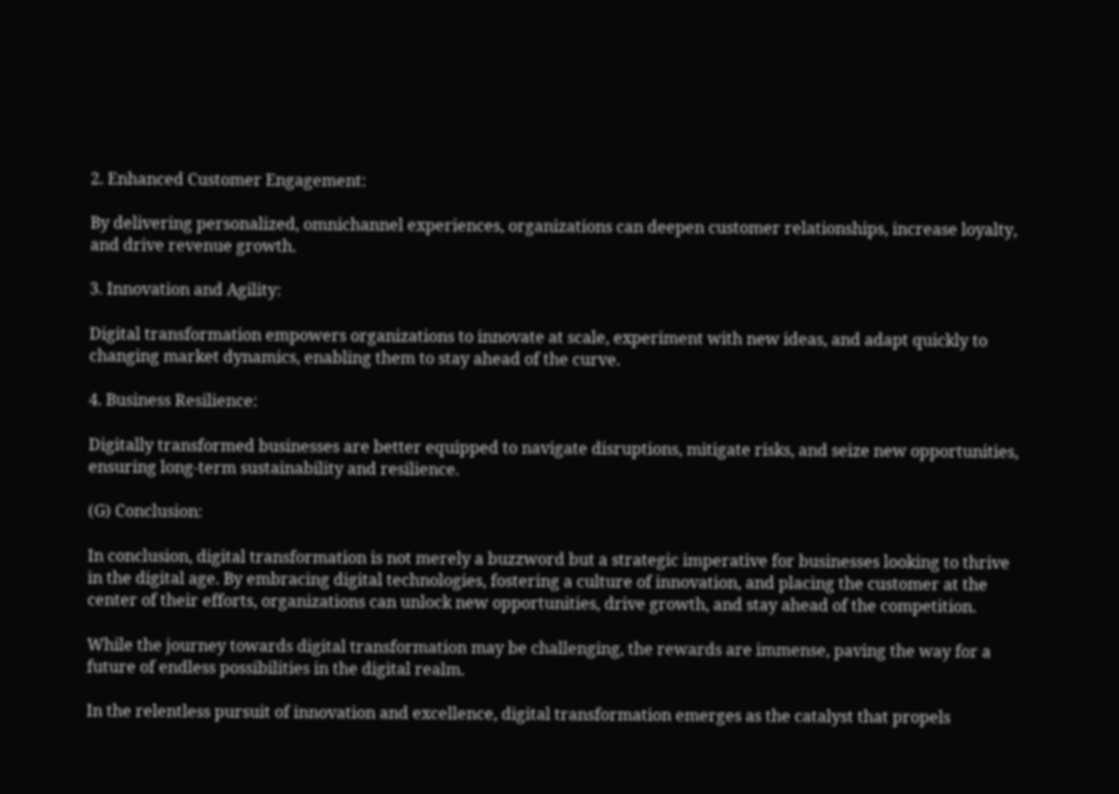2. Enhanced Customer Engagement:

By delivering personalized, omnichannel experiences, organizations can deepen customer relationships, increase loyalty, and drive revenue growth.

3. Innovation and Agility:

Digital transformation empowers organizations to innovate at scale, experiment with new ideas, and adapt quickly to changing market dynamics, enabling them to stay ahead of the curve.

4. Business Resilience:

Digitally transformed businesses are better equipped to navigate disruptions, mitigate risks, and seize new opportunities, ensuring long-term sustainability and resilience.

(G) Conclusion:

In conclusion, digital transformation is not merely a buzzword but a strategic imperative for businesses looking to thrive in the digital age. By embracing digital technologies, fostering a culture of innovation, and placing the customer at the center of their efforts, organizations can unlock new opportunities, drive growth, and stay ahead of the competition.

While the journey towards digital transformation may be challenging, the rewards are immense, paving the way for a future of endless possibilities in the digital realm.

In the relentless pursuit of innovation and excellence, digital transformation emerges as the catalyst that propels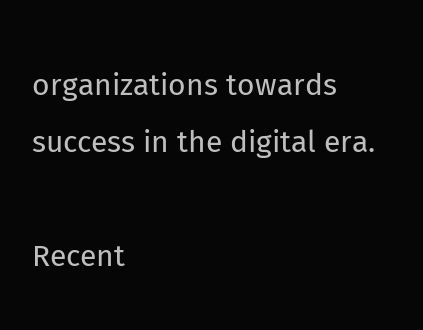organizations towards success in the digital era.

Recent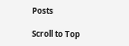Posts

Scroll to Top